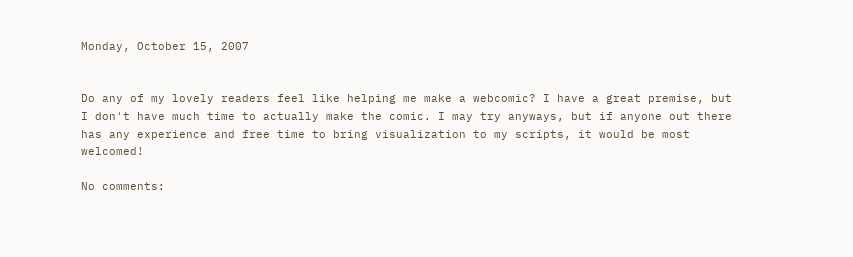Monday, October 15, 2007


Do any of my lovely readers feel like helping me make a webcomic? I have a great premise, but I don't have much time to actually make the comic. I may try anyways, but if anyone out there has any experience and free time to bring visualization to my scripts, it would be most welcomed!

No comments: